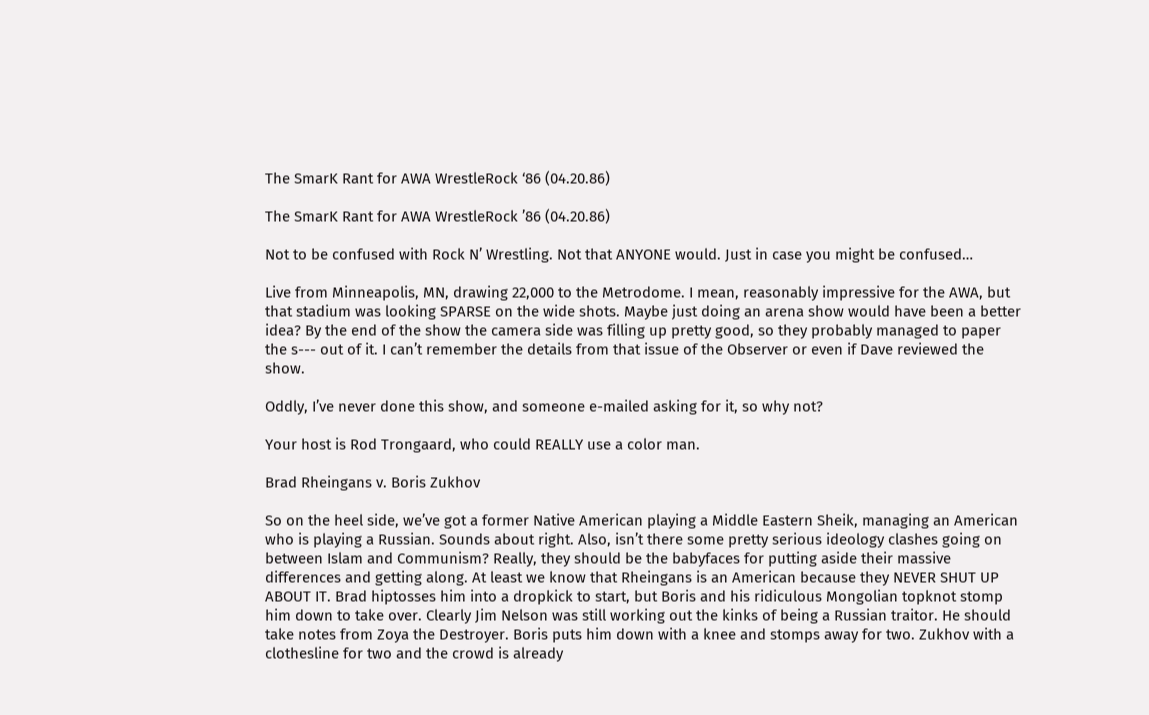The SmarK Rant for AWA WrestleRock ‘86 (04.20.86)

The SmarK Rant for AWA WrestleRock ’86 (04.20.86)

Not to be confused with Rock N’ Wrestling. Not that ANYONE would. Just in case you might be confused…

Live from Minneapolis, MN, drawing 22,000 to the Metrodome. I mean, reasonably impressive for the AWA, but that stadium was looking SPARSE on the wide shots. Maybe just doing an arena show would have been a better idea? By the end of the show the camera side was filling up pretty good, so they probably managed to paper the s--- out of it. I can’t remember the details from that issue of the Observer or even if Dave reviewed the show.

Oddly, I’ve never done this show, and someone e-mailed asking for it, so why not?

Your host is Rod Trongaard, who could REALLY use a color man.

Brad Rheingans v. Boris Zukhov

So on the heel side, we’ve got a former Native American playing a Middle Eastern Sheik, managing an American who is playing a Russian. Sounds about right. Also, isn’t there some pretty serious ideology clashes going on between Islam and Communism? Really, they should be the babyfaces for putting aside their massive differences and getting along. At least we know that Rheingans is an American because they NEVER SHUT UP ABOUT IT. Brad hiptosses him into a dropkick to start, but Boris and his ridiculous Mongolian topknot stomp him down to take over. Clearly Jim Nelson was still working out the kinks of being a Russian traitor. He should take notes from Zoya the Destroyer. Boris puts him down with a knee and stomps away for two. Zukhov with a clothesline for two and the crowd is already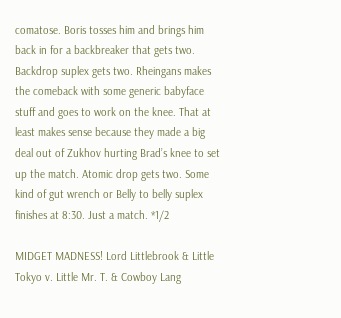comatose. Boris tosses him and brings him back in for a backbreaker that gets two. Backdrop suplex gets two. Rheingans makes the comeback with some generic babyface stuff and goes to work on the knee. That at least makes sense because they made a big deal out of Zukhov hurting Brad’s knee to set up the match. Atomic drop gets two. Some kind of gut wrench or Belly to belly suplex finishes at 8:30. Just a match. *1/2

MIDGET MADNESS! Lord Littlebrook & Little Tokyo v. Little Mr. T. & Cowboy Lang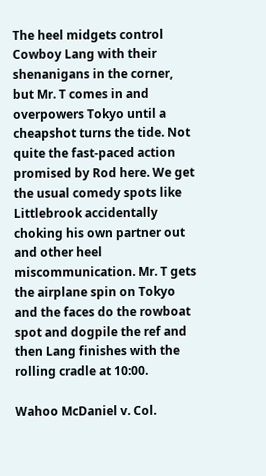The heel midgets control Cowboy Lang with their shenanigans in the corner, but Mr. T comes in and overpowers Tokyo until a cheapshot turns the tide. Not quite the fast-paced action promised by Rod here. We get the usual comedy spots like Littlebrook accidentally choking his own partner out and other heel miscommunication. Mr. T gets the airplane spin on Tokyo and the faces do the rowboat spot and dogpile the ref and then Lang finishes with the rolling cradle at 10:00.

Wahoo McDaniel v. Col.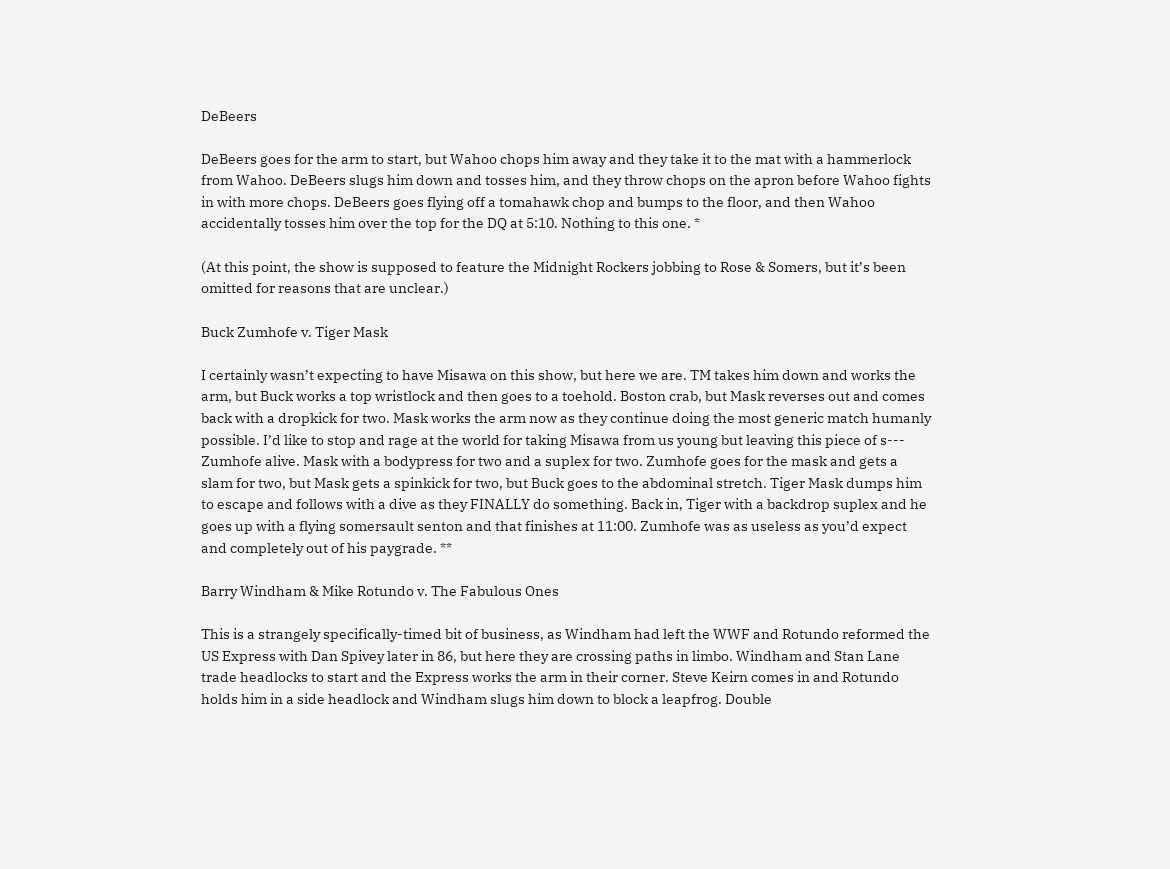DeBeers

DeBeers goes for the arm to start, but Wahoo chops him away and they take it to the mat with a hammerlock from Wahoo. DeBeers slugs him down and tosses him, and they throw chops on the apron before Wahoo fights in with more chops. DeBeers goes flying off a tomahawk chop and bumps to the floor, and then Wahoo accidentally tosses him over the top for the DQ at 5:10. Nothing to this one. *

(At this point, the show is supposed to feature the Midnight Rockers jobbing to Rose & Somers, but it’s been omitted for reasons that are unclear.)

Buck Zumhofe v. Tiger Mask

I certainly wasn’t expecting to have Misawa on this show, but here we are. TM takes him down and works the arm, but Buck works a top wristlock and then goes to a toehold. Boston crab, but Mask reverses out and comes back with a dropkick for two. Mask works the arm now as they continue doing the most generic match humanly possible. I’d like to stop and rage at the world for taking Misawa from us young but leaving this piece of s--- Zumhofe alive. Mask with a bodypress for two and a suplex for two. Zumhofe goes for the mask and gets a slam for two, but Mask gets a spinkick for two, but Buck goes to the abdominal stretch. Tiger Mask dumps him to escape and follows with a dive as they FINALLY do something. Back in, Tiger with a backdrop suplex and he goes up with a flying somersault senton and that finishes at 11:00. Zumhofe was as useless as you’d expect and completely out of his paygrade. **

Barry Windham & Mike Rotundo v. The Fabulous Ones

This is a strangely specifically-timed bit of business, as Windham had left the WWF and Rotundo reformed the US Express with Dan Spivey later in 86, but here they are crossing paths in limbo. Windham and Stan Lane trade headlocks to start and the Express works the arm in their corner. Steve Keirn comes in and Rotundo holds him in a side headlock and Windham slugs him down to block a leapfrog. Double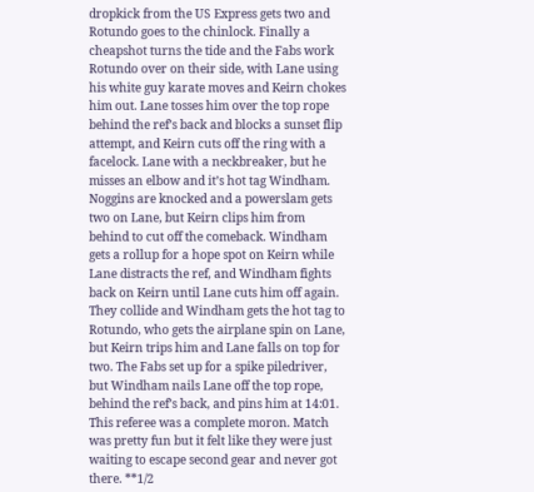dropkick from the US Express gets two and Rotundo goes to the chinlock. Finally a cheapshot turns the tide and the Fabs work Rotundo over on their side, with Lane using his white guy karate moves and Keirn chokes him out. Lane tosses him over the top rope behind the ref’s back and blocks a sunset flip attempt, and Keirn cuts off the ring with a facelock. Lane with a neckbreaker, but he misses an elbow and it’s hot tag Windham. Noggins are knocked and a powerslam gets two on Lane, but Keirn clips him from behind to cut off the comeback. Windham gets a rollup for a hope spot on Keirn while Lane distracts the ref, and Windham fights back on Keirn until Lane cuts him off again. They collide and Windham gets the hot tag to Rotundo, who gets the airplane spin on Lane, but Keirn trips him and Lane falls on top for two. The Fabs set up for a spike piledriver, but Windham nails Lane off the top rope, behind the ref’s back, and pins him at 14:01. This referee was a complete moron. Match was pretty fun but it felt like they were just waiting to escape second gear and never got there. **1/2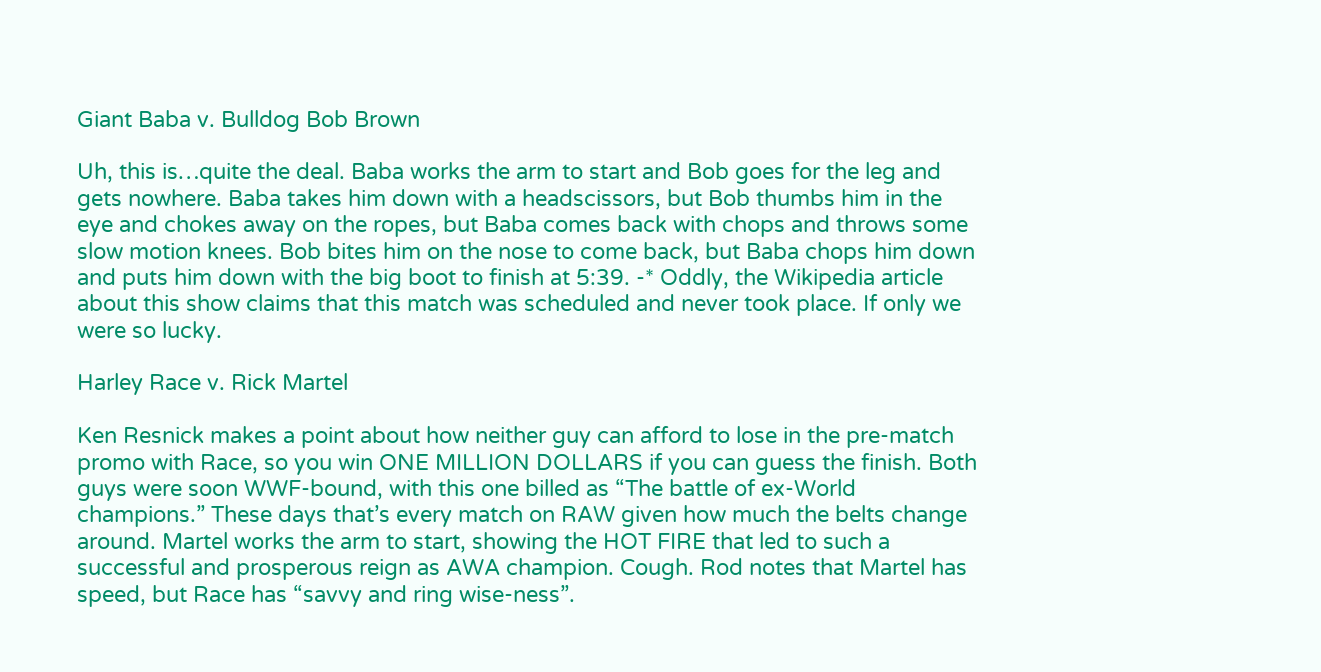Giant Baba v. Bulldog Bob Brown

Uh, this is…quite the deal. Baba works the arm to start and Bob goes for the leg and gets nowhere. Baba takes him down with a headscissors, but Bob thumbs him in the eye and chokes away on the ropes, but Baba comes back with chops and throws some slow motion knees. Bob bites him on the nose to come back, but Baba chops him down and puts him down with the big boot to finish at 5:39. -* Oddly, the Wikipedia article about this show claims that this match was scheduled and never took place. If only we were so lucky.

Harley Race v. Rick Martel

Ken Resnick makes a point about how neither guy can afford to lose in the pre-match promo with Race, so you win ONE MILLION DOLLARS if you can guess the finish. Both guys were soon WWF-bound, with this one billed as “The battle of ex-World champions.” These days that’s every match on RAW given how much the belts change around. Martel works the arm to start, showing the HOT FIRE that led to such a successful and prosperous reign as AWA champion. Cough. Rod notes that Martel has speed, but Race has “savvy and ring wise-ness”.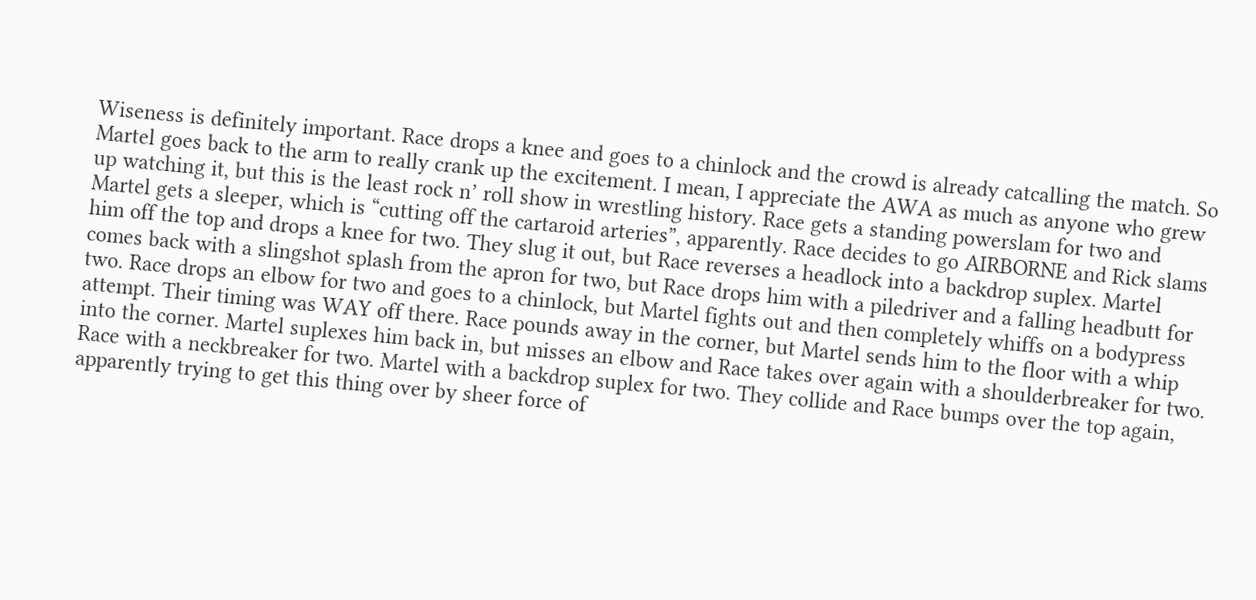Wiseness is definitely important. Race drops a knee and goes to a chinlock and the crowd is already catcalling the match. So Martel goes back to the arm to really crank up the excitement. I mean, I appreciate the AWA as much as anyone who grew up watching it, but this is the least rock n’ roll show in wrestling history. Race gets a standing powerslam for two and Martel gets a sleeper, which is “cutting off the cartaroid arteries”, apparently. Race decides to go AIRBORNE and Rick slams him off the top and drops a knee for two. They slug it out, but Race reverses a headlock into a backdrop suplex. Martel comes back with a slingshot splash from the apron for two, but Race drops him with a piledriver and a falling headbutt for two. Race drops an elbow for two and goes to a chinlock, but Martel fights out and then completely whiffs on a bodypress attempt. Their timing was WAY off there. Race pounds away in the corner, but Martel sends him to the floor with a whip into the corner. Martel suplexes him back in, but misses an elbow and Race takes over again with a shoulderbreaker for two. Race with a neckbreaker for two. Martel with a backdrop suplex for two. They collide and Race bumps over the top again, apparently trying to get this thing over by sheer force of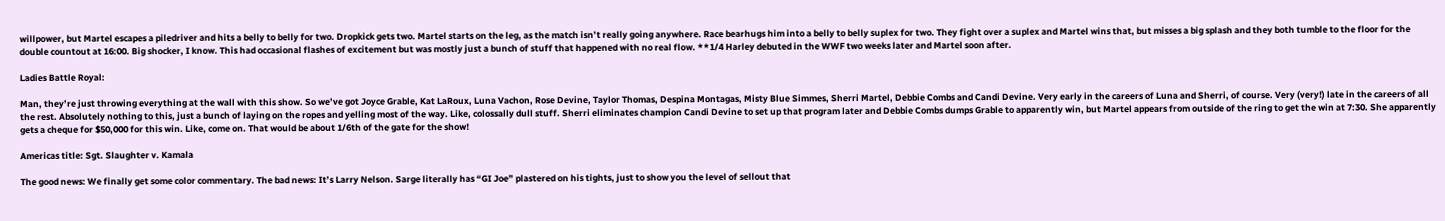willpower, but Martel escapes a piledriver and hits a belly to belly for two. Dropkick gets two. Martel starts on the leg, as the match isn’t really going anywhere. Race bearhugs him into a belly to belly suplex for two. They fight over a suplex and Martel wins that, but misses a big splash and they both tumble to the floor for the double countout at 16:00. Big shocker, I know. This had occasional flashes of excitement but was mostly just a bunch of stuff that happened with no real flow. **1/4 Harley debuted in the WWF two weeks later and Martel soon after.

Ladies Battle Royal:

Man, they’re just throwing everything at the wall with this show. So we’ve got Joyce Grable, Kat LaRoux, Luna Vachon, Rose Devine, Taylor Thomas, Despina Montagas, Misty Blue Simmes, Sherri Martel, Debbie Combs and Candi Devine. Very early in the careers of Luna and Sherri, of course. Very (very!) late in the careers of all the rest. Absolutely nothing to this, just a bunch of laying on the ropes and yelling most of the way. Like, colossally dull stuff. Sherri eliminates champion Candi Devine to set up that program later and Debbie Combs dumps Grable to apparently win, but Martel appears from outside of the ring to get the win at 7:30. She apparently gets a cheque for $50,000 for this win. Like, come on. That would be about 1/6th of the gate for the show!

Americas title: Sgt. Slaughter v. Kamala

The good news: We finally get some color commentary. The bad news: It’s Larry Nelson. Sarge literally has “GI Joe” plastered on his tights, just to show you the level of sellout that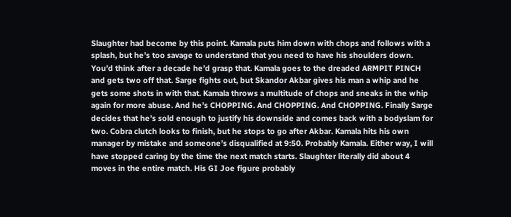Slaughter had become by this point. Kamala puts him down with chops and follows with a splash, but he’s too savage to understand that you need to have his shoulders down. You’d think after a decade he’d grasp that. Kamala goes to the dreaded ARMPIT PINCH and gets two off that. Sarge fights out, but Skandor Akbar gives his man a whip and he gets some shots in with that. Kamala throws a multitude of chops and sneaks in the whip again for more abuse. And he’s CHOPPING. And CHOPPING. And CHOPPING. Finally Sarge decides that he’s sold enough to justify his downside and comes back with a bodyslam for two. Cobra clutch looks to finish, but he stops to go after Akbar. Kamala hits his own manager by mistake and someone’s disqualified at 9:50. Probably Kamala. Either way, I will have stopped caring by the time the next match starts. Slaughter literally did about 4 moves in the entire match. His GI Joe figure probably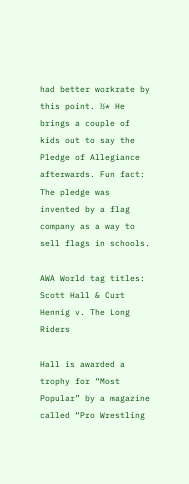had better workrate by this point. ½* He brings a couple of kids out to say the Pledge of Allegiance afterwards. Fun fact: The pledge was invented by a flag company as a way to sell flags in schools.

AWA World tag titles: Scott Hall & Curt Hennig v. The Long Riders

Hall is awarded a trophy for “Most Popular” by a magazine called “Pro Wrestling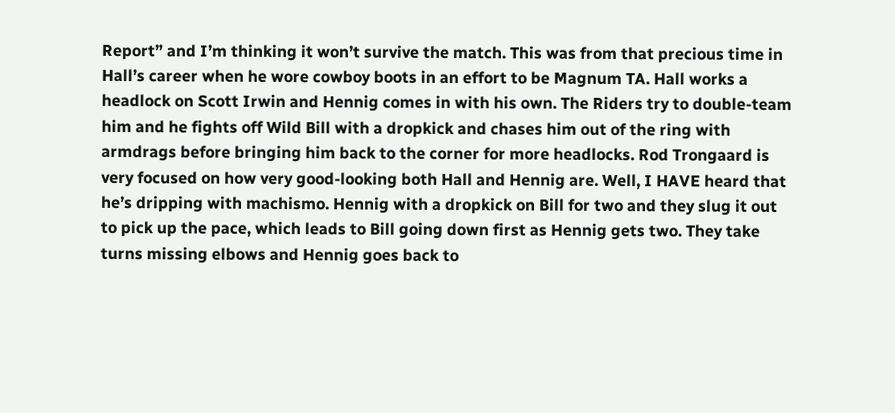Report” and I’m thinking it won’t survive the match. This was from that precious time in Hall’s career when he wore cowboy boots in an effort to be Magnum TA. Hall works a headlock on Scott Irwin and Hennig comes in with his own. The Riders try to double-team him and he fights off Wild Bill with a dropkick and chases him out of the ring with armdrags before bringing him back to the corner for more headlocks. Rod Trongaard is very focused on how very good-looking both Hall and Hennig are. Well, I HAVE heard that he’s dripping with machismo. Hennig with a dropkick on Bill for two and they slug it out to pick up the pace, which leads to Bill going down first as Hennig gets two. They take turns missing elbows and Hennig goes back to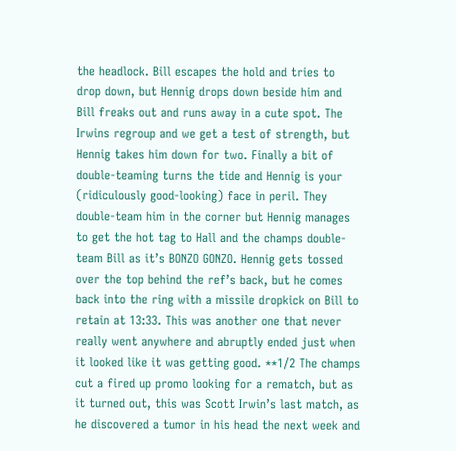the headlock. Bill escapes the hold and tries to drop down, but Hennig drops down beside him and Bill freaks out and runs away in a cute spot. The Irwins regroup and we get a test of strength, but Hennig takes him down for two. Finally a bit of double-teaming turns the tide and Hennig is your (ridiculously good-looking) face in peril. They double-team him in the corner but Hennig manages to get the hot tag to Hall and the champs double-team Bill as it’s BONZO GONZO. Hennig gets tossed over the top behind the ref’s back, but he comes back into the ring with a missile dropkick on Bill to retain at 13:33. This was another one that never really went anywhere and abruptly ended just when it looked like it was getting good. **1/2 The champs cut a fired up promo looking for a rematch, but as it turned out, this was Scott Irwin’s last match, as he discovered a tumor in his head the next week and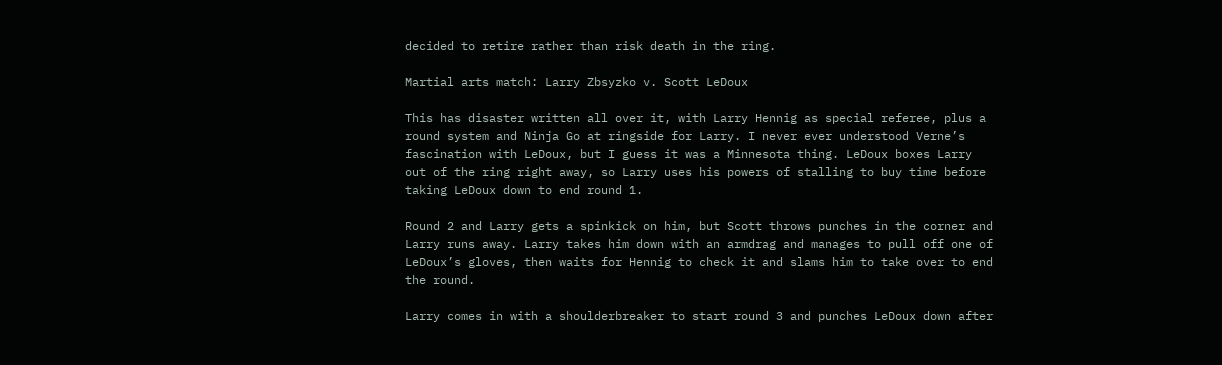decided to retire rather than risk death in the ring.

Martial arts match: Larry Zbsyzko v. Scott LeDoux

This has disaster written all over it, with Larry Hennig as special referee, plus a round system and Ninja Go at ringside for Larry. I never ever understood Verne’s fascination with LeDoux, but I guess it was a Minnesota thing. LeDoux boxes Larry out of the ring right away, so Larry uses his powers of stalling to buy time before taking LeDoux down to end round 1.

Round 2 and Larry gets a spinkick on him, but Scott throws punches in the corner and Larry runs away. Larry takes him down with an armdrag and manages to pull off one of LeDoux’s gloves, then waits for Hennig to check it and slams him to take over to end the round.

Larry comes in with a shoulderbreaker to start round 3 and punches LeDoux down after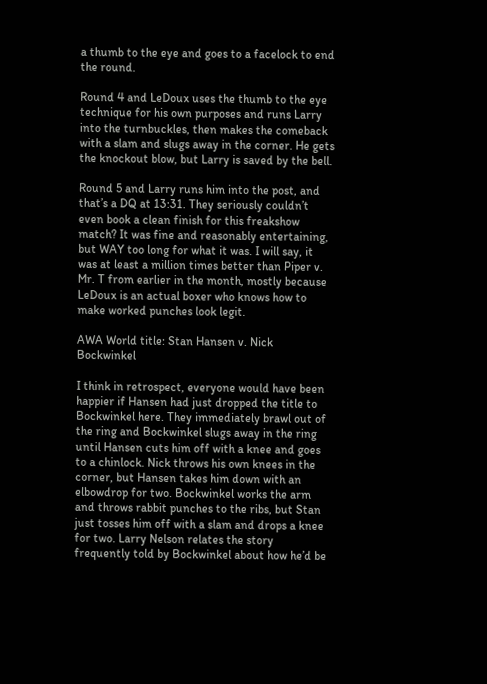a thumb to the eye and goes to a facelock to end the round.

Round 4 and LeDoux uses the thumb to the eye technique for his own purposes and runs Larry into the turnbuckles, then makes the comeback with a slam and slugs away in the corner. He gets the knockout blow, but Larry is saved by the bell.

Round 5 and Larry runs him into the post, and that’s a DQ at 13:31. They seriously couldn’t even book a clean finish for this freakshow match? It was fine and reasonably entertaining, but WAY too long for what it was. I will say, it was at least a million times better than Piper v. Mr. T from earlier in the month, mostly because LeDoux is an actual boxer who knows how to make worked punches look legit.

AWA World title: Stan Hansen v. Nick Bockwinkel

I think in retrospect, everyone would have been happier if Hansen had just dropped the title to Bockwinkel here. They immediately brawl out of the ring and Bockwinkel slugs away in the ring until Hansen cuts him off with a knee and goes to a chinlock. Nick throws his own knees in the corner, but Hansen takes him down with an elbowdrop for two. Bockwinkel works the arm and throws rabbit punches to the ribs, but Stan just tosses him off with a slam and drops a knee for two. Larry Nelson relates the story frequently told by Bockwinkel about how he’d be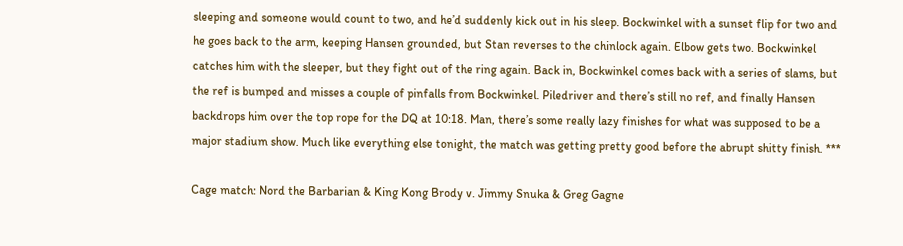sleeping and someone would count to two, and he’d suddenly kick out in his sleep. Bockwinkel with a sunset flip for two and he goes back to the arm, keeping Hansen grounded, but Stan reverses to the chinlock again. Elbow gets two. Bockwinkel catches him with the sleeper, but they fight out of the ring again. Back in, Bockwinkel comes back with a series of slams, but the ref is bumped and misses a couple of pinfalls from Bockwinkel. Piledriver and there’s still no ref, and finally Hansen backdrops him over the top rope for the DQ at 10:18. Man, there’s some really lazy finishes for what was supposed to be a major stadium show. Much like everything else tonight, the match was getting pretty good before the abrupt shitty finish. ***

Cage match: Nord the Barbarian & King Kong Brody v. Jimmy Snuka & Greg Gagne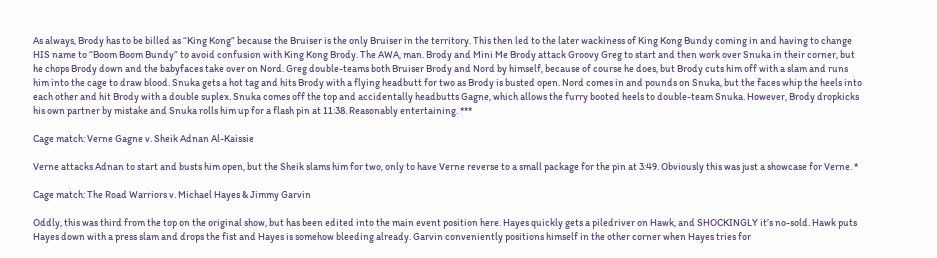As always, Brody has to be billed as “King Kong” because the Bruiser is the only Bruiser in the territory. This then led to the later wackiness of King Kong Bundy coming in and having to change HIS name to “Boom Boom Bundy” to avoid confusion with King Kong Brody. The AWA, man. Brody and Mini Me Brody attack Groovy Greg to start and then work over Snuka in their corner, but he chops Brody down and the babyfaces take over on Nord. Greg double-teams both Bruiser Brody and Nord by himself, because of course he does, but Brody cuts him off with a slam and runs him into the cage to draw blood. Snuka gets a hot tag and hits Brody with a flying headbutt for two as Brody is busted open. Nord comes in and pounds on Snuka, but the faces whip the heels into each other and hit Brody with a double suplex. Snuka comes off the top and accidentally headbutts Gagne, which allows the furry booted heels to double-team Snuka. However, Brody dropkicks his own partner by mistake and Snuka rolls him up for a flash pin at 11:38. Reasonably entertaining. ***

Cage match: Verne Gagne v. Sheik Adnan Al-Kaissie

Verne attacks Adnan to start and busts him open, but the Sheik slams him for two, only to have Verne reverse to a small package for the pin at 3:49. Obviously this was just a showcase for Verne. *

Cage match: The Road Warriors v. Michael Hayes & Jimmy Garvin

Oddly, this was third from the top on the original show, but has been edited into the main event position here. Hayes quickly gets a piledriver on Hawk, and SHOCKINGLY it’s no-sold. Hawk puts Hayes down with a press slam and drops the fist and Hayes is somehow bleeding already. Garvin conveniently positions himself in the other corner when Hayes tries for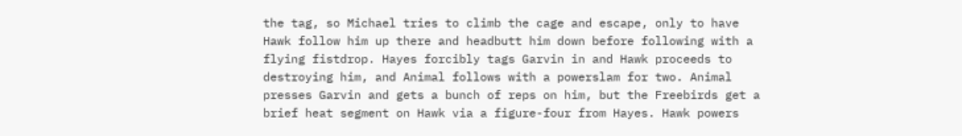the tag, so Michael tries to climb the cage and escape, only to have Hawk follow him up there and headbutt him down before following with a flying fistdrop. Hayes forcibly tags Garvin in and Hawk proceeds to destroying him, and Animal follows with a powerslam for two. Animal presses Garvin and gets a bunch of reps on him, but the Freebirds get a brief heat segment on Hawk via a figure-four from Hayes. Hawk powers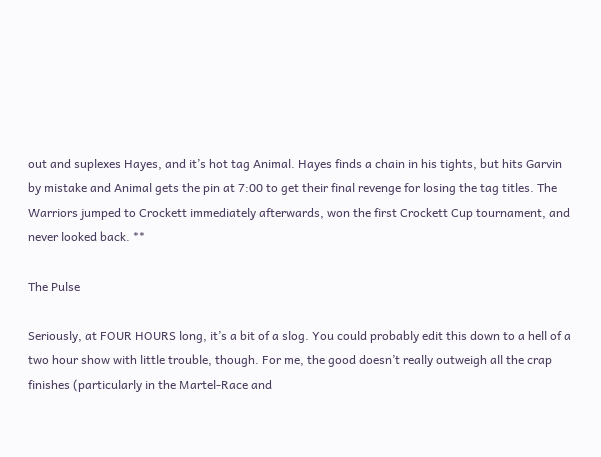out and suplexes Hayes, and it’s hot tag Animal. Hayes finds a chain in his tights, but hits Garvin by mistake and Animal gets the pin at 7:00 to get their final revenge for losing the tag titles. The Warriors jumped to Crockett immediately afterwards, won the first Crockett Cup tournament, and never looked back. **

The Pulse

Seriously, at FOUR HOURS long, it’s a bit of a slog. You could probably edit this down to a hell of a two hour show with little trouble, though. For me, the good doesn’t really outweigh all the crap finishes (particularly in the Martel-Race and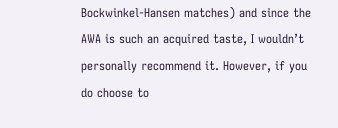Bockwinkel-Hansen matches) and since the AWA is such an acquired taste, I wouldn’t personally recommend it. However, if you do choose to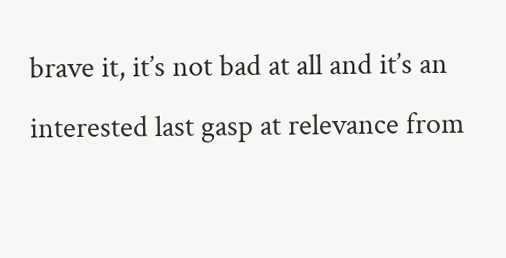brave it, it’s not bad at all and it’s an interested last gasp at relevance from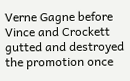Verne Gagne before Vince and Crockett gutted and destroyed the promotion once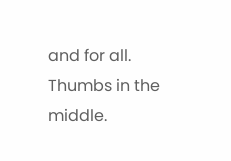and for all. Thumbs in the middle.